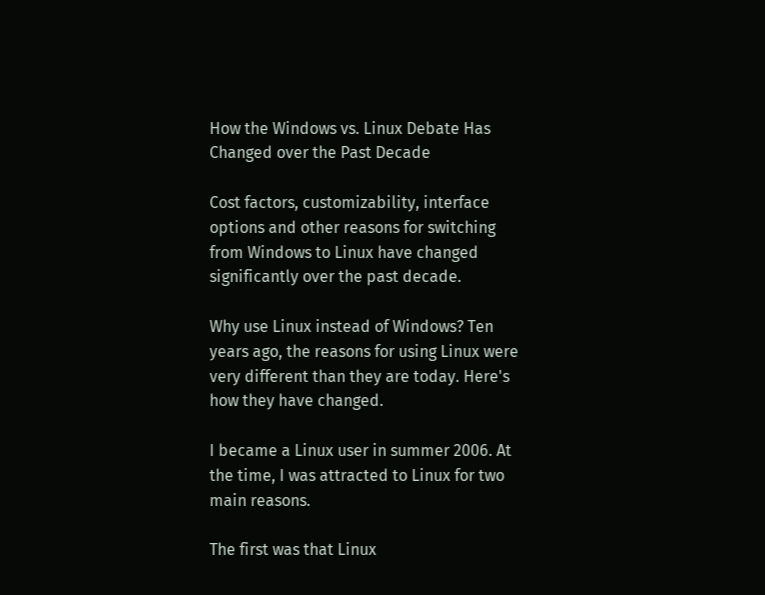How the Windows vs. Linux Debate Has Changed over the Past Decade

Cost factors, customizability, interface options and other reasons for switching from Windows to Linux have changed significantly over the past decade.

Why use Linux instead of Windows? Ten years ago, the reasons for using Linux were very different than they are today. Here's how they have changed.

I became a Linux user in summer 2006. At the time, I was attracted to Linux for two main reasons.

The first was that Linux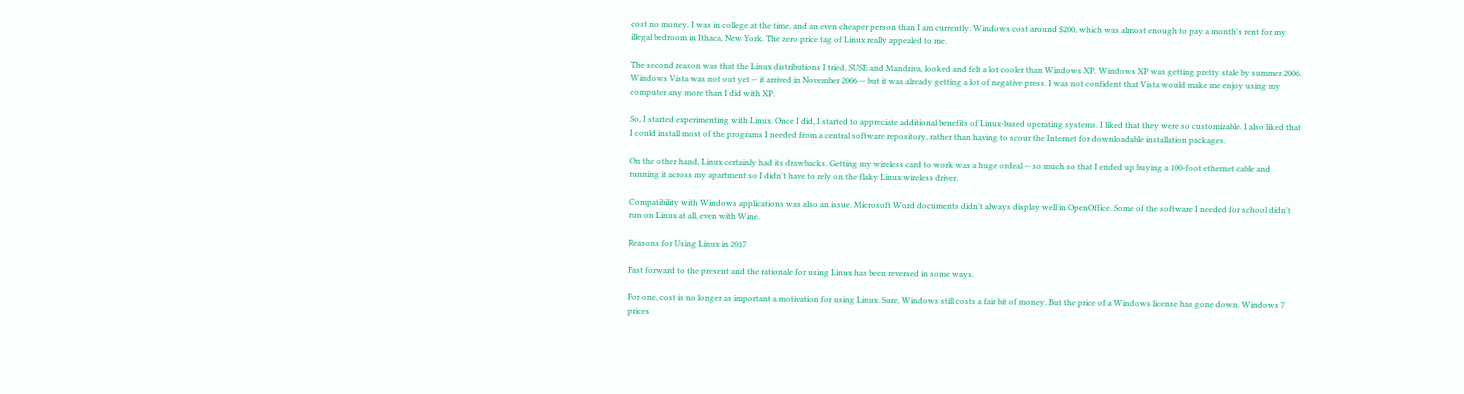cost no money. I was in college at the time, and an even cheaper person than I am currently. Windows cost around $200, which was almost enough to pay a month's rent for my illegal bedroom in Ithaca, New York. The zero price tag of Linux really appealed to me.

The second reason was that the Linux distributions I tried, SUSE and Mandriva, looked and felt a lot cooler than Windows XP. Windows XP was getting pretty stale by summer 2006. Windows Vista was not out yet -- it arrived in November 2006 -- but it was already getting a lot of negative press. I was not confident that Vista would make me enjoy using my computer any more than I did with XP.

So, I started experimenting with Linux. Once I did, I started to appreciate additional benefits of Linux-based operating systems. I liked that they were so customizable. I also liked that I could install most of the programs I needed from a central software repository, rather than having to scour the Internet for downloadable installation packages.

On the other hand, Linux certainly had its drawbacks. Getting my wireless card to work was a huge ordeal -- so much so that I ended up buying a 100-foot ethernet cable and running it across my apartment so I didn't have to rely on the flaky Linux wireless driver.

Compatibility with Windows applications was also an issue. Microsoft Word documents didn't always display well in OpenOffice. Some of the software I needed for school didn't run on Linux at all, even with Wine.

Reasons for Using Linux in 2017

Fast forward to the present and the rationale for using Linux has been reversed in some ways.

For one, cost is no longer as important a motivation for using Linux. Sure, Windows still costs a fair bit of money. But the price of a Windows license has gone down. Windows 7 prices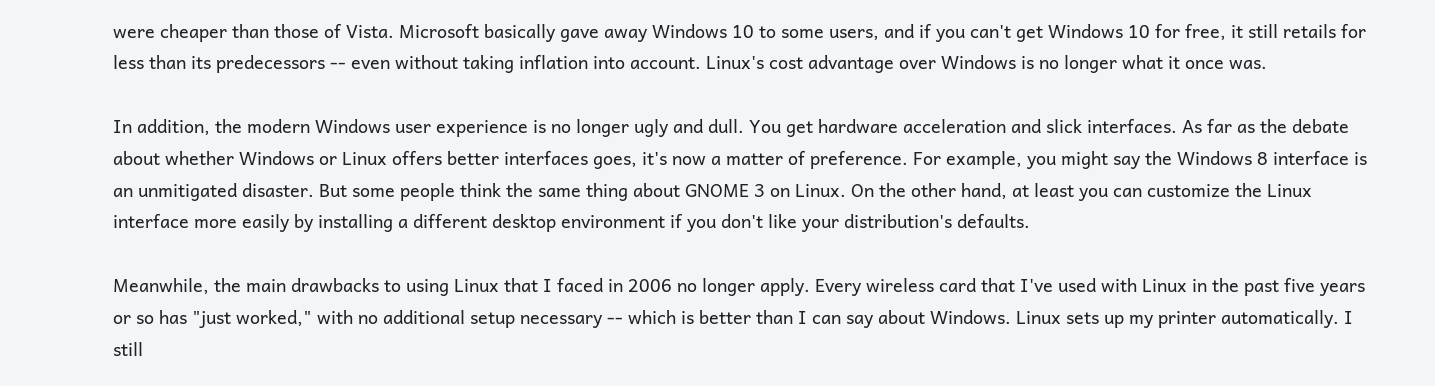were cheaper than those of Vista. Microsoft basically gave away Windows 10 to some users, and if you can't get Windows 10 for free, it still retails for less than its predecessors -- even without taking inflation into account. Linux's cost advantage over Windows is no longer what it once was.

In addition, the modern Windows user experience is no longer ugly and dull. You get hardware acceleration and slick interfaces. As far as the debate about whether Windows or Linux offers better interfaces goes, it's now a matter of preference. For example, you might say the Windows 8 interface is an unmitigated disaster. But some people think the same thing about GNOME 3 on Linux. On the other hand, at least you can customize the Linux interface more easily by installing a different desktop environment if you don't like your distribution's defaults.

Meanwhile, the main drawbacks to using Linux that I faced in 2006 no longer apply. Every wireless card that I've used with Linux in the past five years or so has "just worked," with no additional setup necessary -- which is better than I can say about Windows. Linux sets up my printer automatically. I still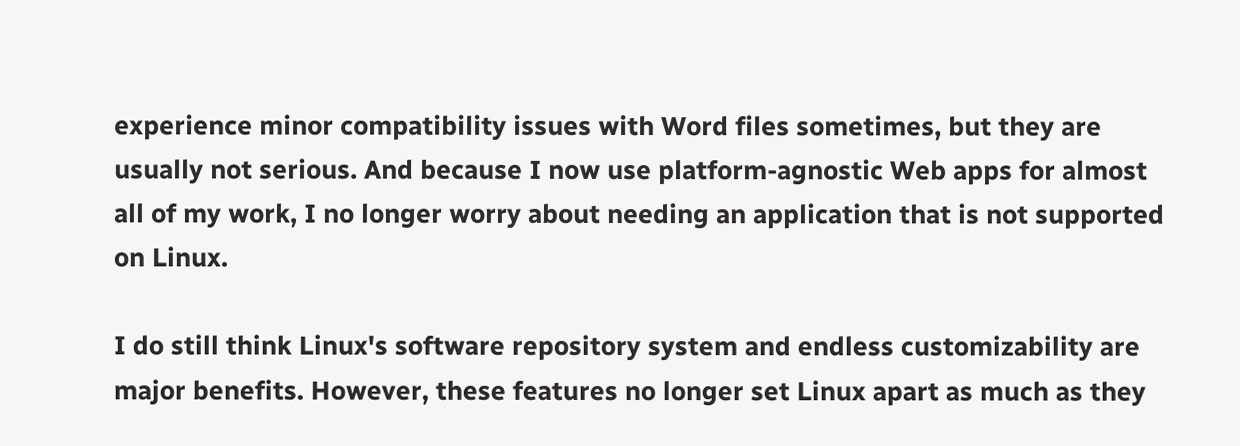experience minor compatibility issues with Word files sometimes, but they are usually not serious. And because I now use platform-agnostic Web apps for almost all of my work, I no longer worry about needing an application that is not supported on Linux.

I do still think Linux's software repository system and endless customizability are major benefits. However, these features no longer set Linux apart as much as they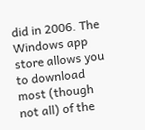did in 2006. The Windows app store allows you to download most (though not all) of the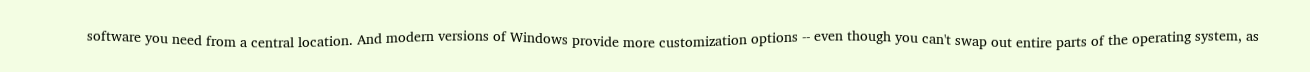software you need from a central location. And modern versions of Windows provide more customization options -- even though you can't swap out entire parts of the operating system, as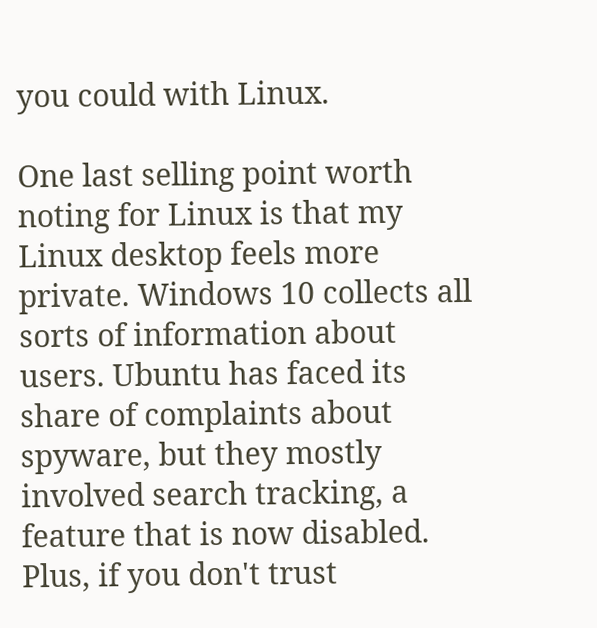you could with Linux.

One last selling point worth noting for Linux is that my Linux desktop feels more private. Windows 10 collects all sorts of information about users. Ubuntu has faced its share of complaints about spyware, but they mostly involved search tracking, a feature that is now disabled. Plus, if you don't trust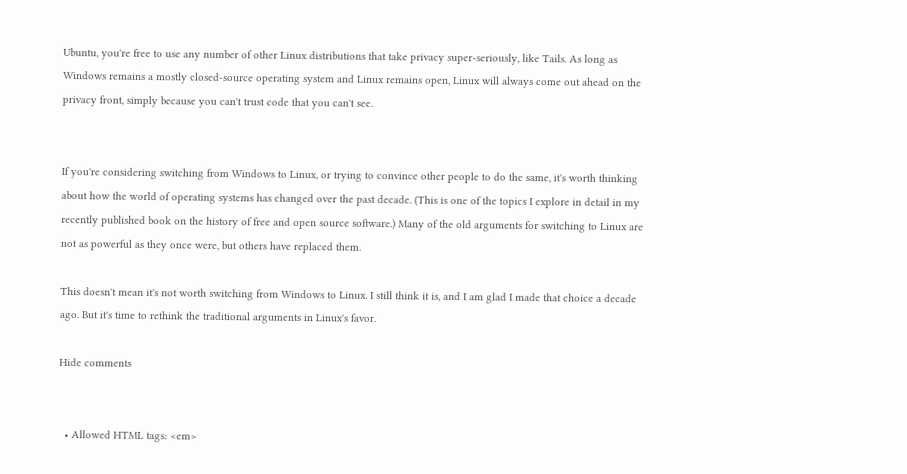Ubuntu, you're free to use any number of other Linux distributions that take privacy super-seriously, like Tails. As long as Windows remains a mostly closed-source operating system and Linux remains open, Linux will always come out ahead on the privacy front, simply because you can't trust code that you can't see.


If you're considering switching from Windows to Linux, or trying to convince other people to do the same, it's worth thinking about how the world of operating systems has changed over the past decade. (This is one of the topics I explore in detail in my recently published book on the history of free and open source software.) Many of the old arguments for switching to Linux are not as powerful as they once were, but others have replaced them.

This doesn't mean it's not worth switching from Windows to Linux. I still think it is, and I am glad I made that choice a decade ago. But it's time to rethink the traditional arguments in Linux's favor.

Hide comments


  • Allowed HTML tags: <em>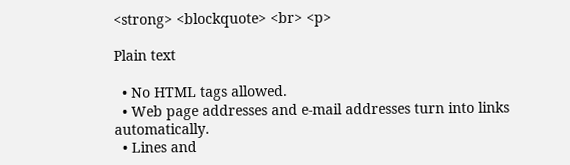<strong> <blockquote> <br> <p>

Plain text

  • No HTML tags allowed.
  • Web page addresses and e-mail addresses turn into links automatically.
  • Lines and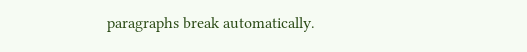paragraphs break automatically.